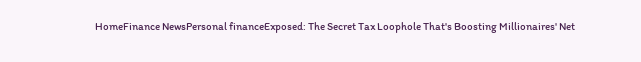HomeFinance NewsPersonal financeExposed: The Secret Tax Loophole That's Boosting Millionaires' Net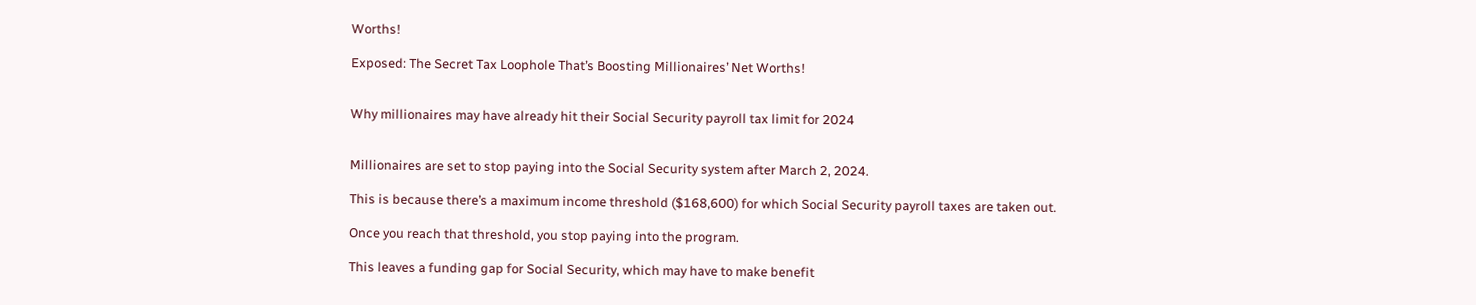Worths!

Exposed: The Secret Tax Loophole That’s Boosting Millionaires’ Net Worths!


Why millionaires may have already hit their Social Security payroll tax limit for 2024


Millionaires are set to stop paying into the Social Security system after March 2, 2024.

This is because there’s a maximum income threshold ($168,600) for which Social Security payroll taxes are taken out.

Once you reach that threshold, you stop paying into the program.

This leaves a funding gap for Social Security, which may have to make benefit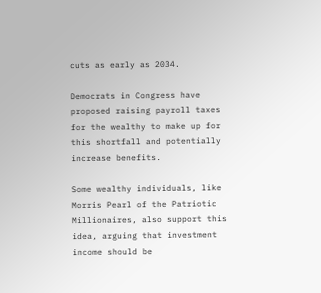cuts as early as 2034.

Democrats in Congress have proposed raising payroll taxes for the wealthy to make up for this shortfall and potentially increase benefits.

Some wealthy individuals, like Morris Pearl of the Patriotic Millionaires, also support this idea, arguing that investment income should be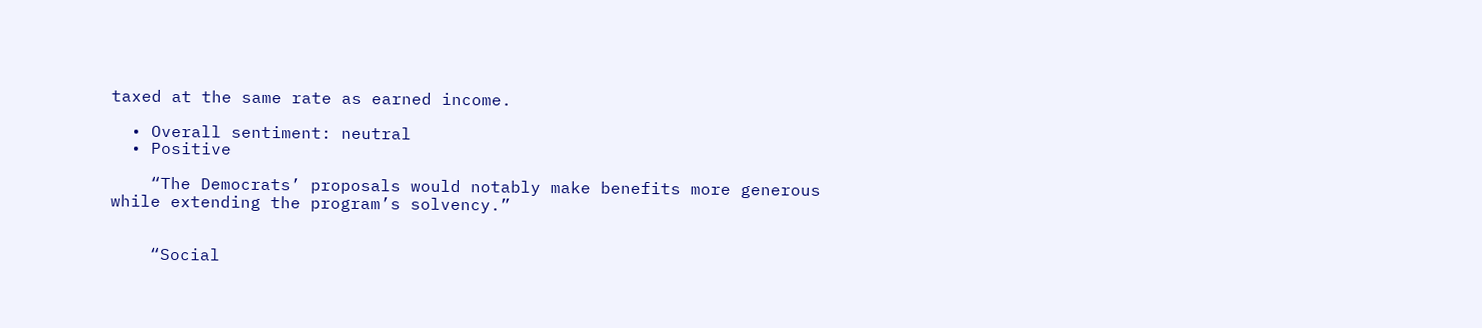taxed at the same rate as earned income.

  • Overall sentiment: neutral
  • Positive

    “The Democrats’ proposals would notably make benefits more generous while extending the program’s solvency.”


    “Social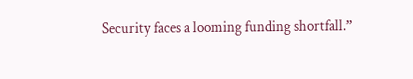Security faces a looming funding shortfall.”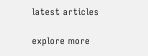latest articles

explore more